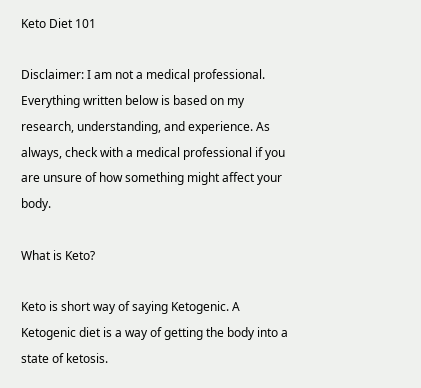Keto Diet 101

Disclaimer: I am not a medical professional. Everything written below is based on my research, understanding, and experience. As always, check with a medical professional if you are unsure of how something might affect your body.

What is Keto?

Keto is short way of saying Ketogenic. A Ketogenic diet is a way of getting the body into a state of ketosis.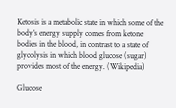Ketosis is a metabolic state in which some of the body’s energy supply comes from ketone bodies in the blood, in contrast to a state of glycolysis in which blood glucose (sugar) provides most of the energy. (Wikipedia)

Glucose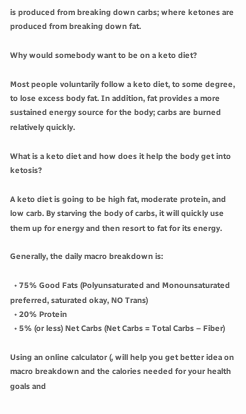is produced from breaking down carbs; where ketones are produced from breaking down fat.

Why would somebody want to be on a keto diet?

Most people voluntarily follow a keto diet, to some degree, to lose excess body fat. In addition, fat provides a more sustained energy source for the body; carbs are burned relatively quickly.

What is a keto diet and how does it help the body get into ketosis?

A keto diet is going to be high fat, moderate protein, and low carb. By starving the body of carbs, it will quickly use them up for energy and then resort to fat for its energy.

Generally, the daily macro breakdown is:

  • 75% Good Fats (Polyunsaturated and Monounsaturated preferred, saturated okay, NO Trans)
  • 20% Protein
  • 5% (or less) Net Carbs (Net Carbs = Total Carbs – Fiber)

Using an online calculator (, will help you get better idea on macro breakdown and the calories needed for your health goals and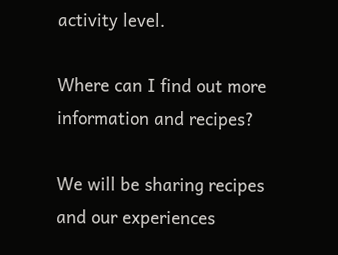activity level.

Where can I find out more information and recipes?

We will be sharing recipes and our experiences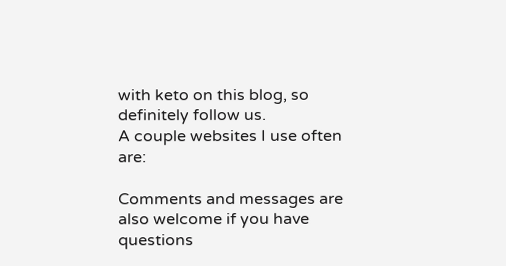with keto on this blog, so definitely follow us.
A couple websites I use often are:

Comments and messages are also welcome if you have questions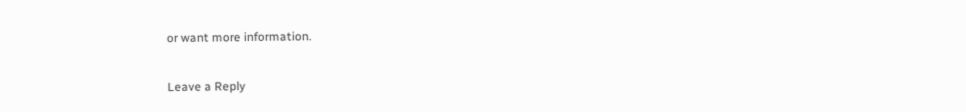or want more information.

Leave a Reply